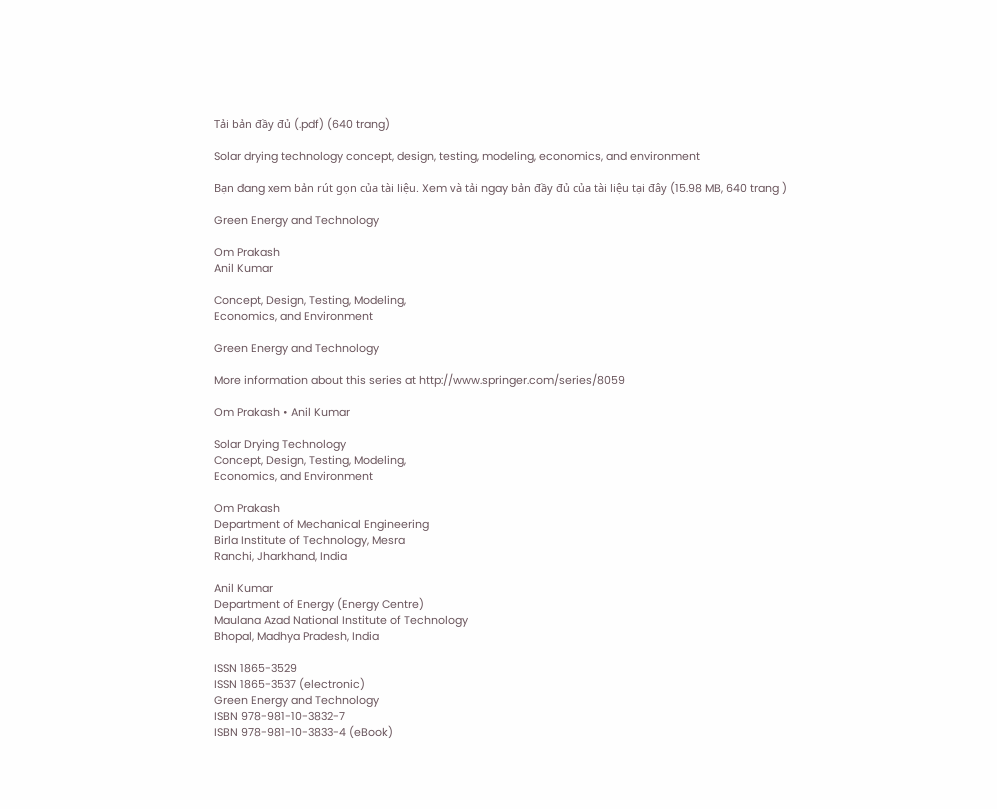Tải bản đầy đủ (.pdf) (640 trang)

Solar drying technology concept, design, testing, modeling, economics, and environment

Bạn đang xem bản rút gọn của tài liệu. Xem và tải ngay bản đầy đủ của tài liệu tại đây (15.98 MB, 640 trang )

Green Energy and Technology

Om Prakash
Anil Kumar

Concept, Design, Testing, Modeling,
Economics, and Environment

Green Energy and Technology

More information about this series at http://www.springer.com/series/8059

Om Prakash • Anil Kumar

Solar Drying Technology
Concept, Design, Testing, Modeling,
Economics, and Environment

Om Prakash
Department of Mechanical Engineering
Birla Institute of Technology, Mesra
Ranchi, Jharkhand, India

Anil Kumar
Department of Energy (Energy Centre)
Maulana Azad National Institute of Technology
Bhopal, Madhya Pradesh, India

ISSN 1865-3529
ISSN 1865-3537 (electronic)
Green Energy and Technology
ISBN 978-981-10-3832-7
ISBN 978-981-10-3833-4 (eBook)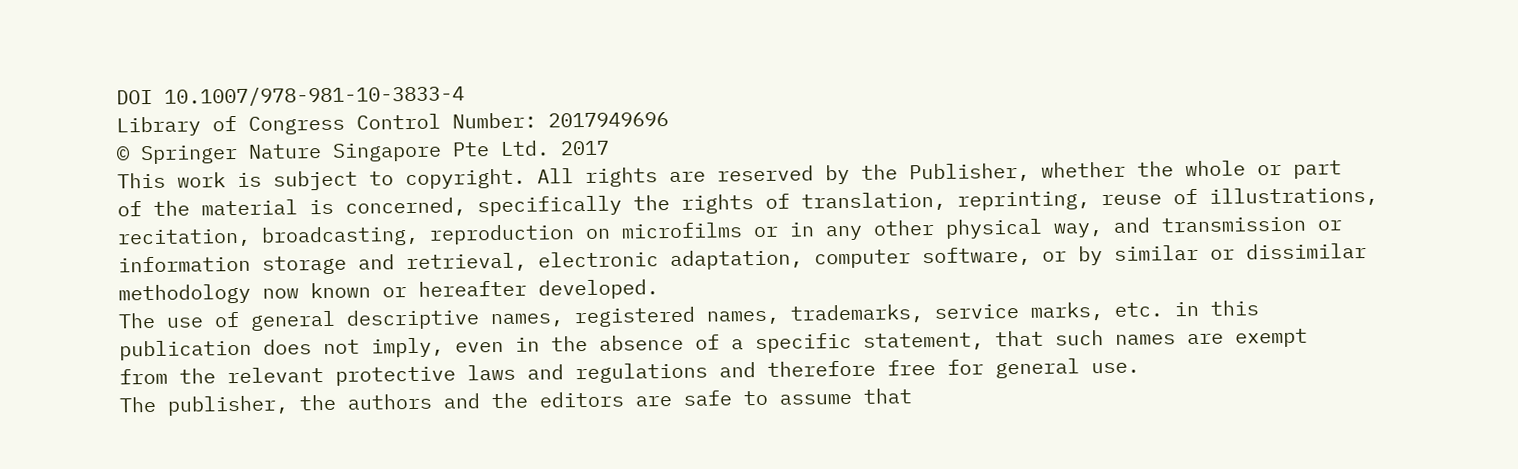DOI 10.1007/978-981-10-3833-4
Library of Congress Control Number: 2017949696
© Springer Nature Singapore Pte Ltd. 2017
This work is subject to copyright. All rights are reserved by the Publisher, whether the whole or part
of the material is concerned, specifically the rights of translation, reprinting, reuse of illustrations,
recitation, broadcasting, reproduction on microfilms or in any other physical way, and transmission or
information storage and retrieval, electronic adaptation, computer software, or by similar or dissimilar
methodology now known or hereafter developed.
The use of general descriptive names, registered names, trademarks, service marks, etc. in this
publication does not imply, even in the absence of a specific statement, that such names are exempt
from the relevant protective laws and regulations and therefore free for general use.
The publisher, the authors and the editors are safe to assume that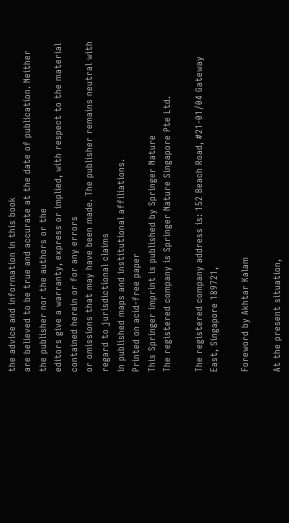the advice and information in this book
are believed to be true and accurate at the date of publication. Neither the publisher nor the authors or the
editors give a warranty, express or implied, with respect to the material contained herein or for any errors
or omissions that may have been made. The publisher remains neutral with regard to jurisdictional claims
in published maps and institutional affiliations.
Printed on acid-free paper
This Springer imprint is published by Springer Nature
The registered company is Springer Nature Singapore Pte Ltd.

The registered company address is: 152 Beach Road, #21-01/04 Gateway East, Singapore 189721,

Foreword by Akhtar Kalam

At the present situation,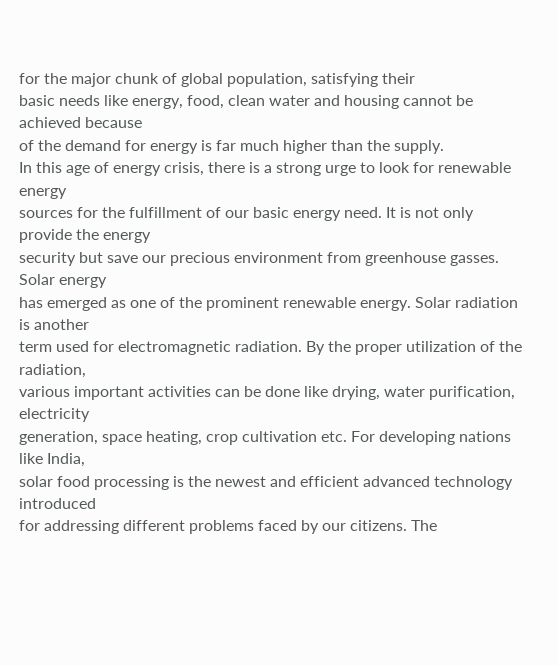for the major chunk of global population, satisfying their
basic needs like energy, food, clean water and housing cannot be achieved because
of the demand for energy is far much higher than the supply.
In this age of energy crisis, there is a strong urge to look for renewable energy
sources for the fulfillment of our basic energy need. It is not only provide the energy
security but save our precious environment from greenhouse gasses. Solar energy
has emerged as one of the prominent renewable energy. Solar radiation is another
term used for electromagnetic radiation. By the proper utilization of the radiation,
various important activities can be done like drying, water purification, electricity
generation, space heating, crop cultivation etc. For developing nations like India,
solar food processing is the newest and efficient advanced technology introduced
for addressing different problems faced by our citizens. The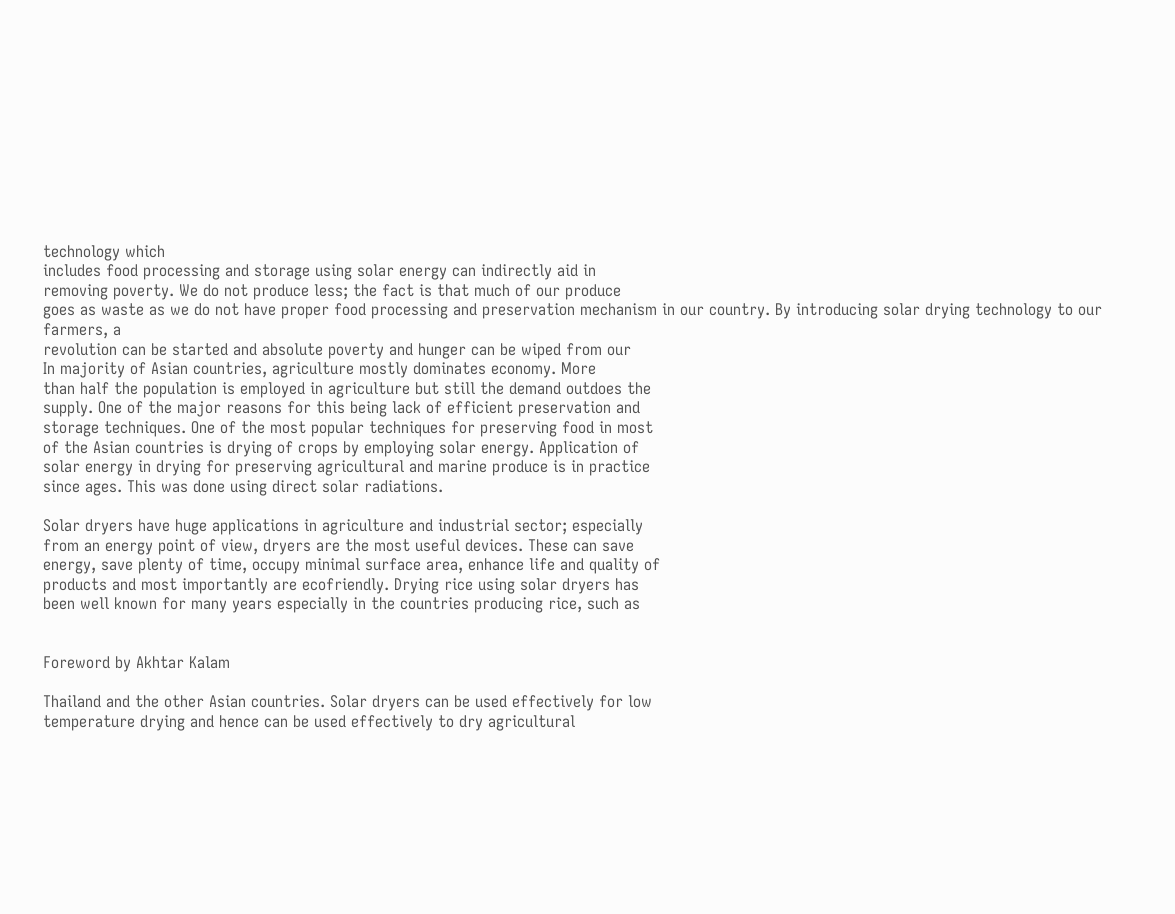technology which
includes food processing and storage using solar energy can indirectly aid in
removing poverty. We do not produce less; the fact is that much of our produce
goes as waste as we do not have proper food processing and preservation mechanism in our country. By introducing solar drying technology to our farmers, a
revolution can be started and absolute poverty and hunger can be wiped from our
In majority of Asian countries, agriculture mostly dominates economy. More
than half the population is employed in agriculture but still the demand outdoes the
supply. One of the major reasons for this being lack of efficient preservation and
storage techniques. One of the most popular techniques for preserving food in most
of the Asian countries is drying of crops by employing solar energy. Application of
solar energy in drying for preserving agricultural and marine produce is in practice
since ages. This was done using direct solar radiations.

Solar dryers have huge applications in agriculture and industrial sector; especially
from an energy point of view, dryers are the most useful devices. These can save
energy, save plenty of time, occupy minimal surface area, enhance life and quality of
products and most importantly are ecofriendly. Drying rice using solar dryers has
been well known for many years especially in the countries producing rice, such as


Foreword by Akhtar Kalam

Thailand and the other Asian countries. Solar dryers can be used effectively for low
temperature drying and hence can be used effectively to dry agricultural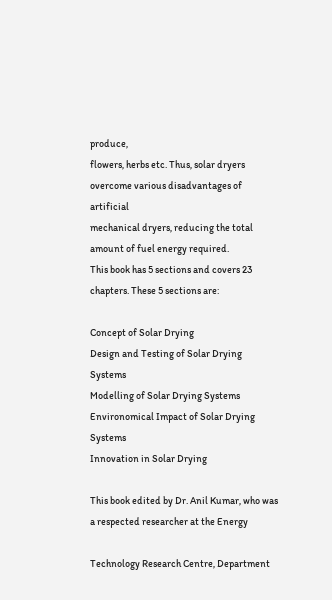produce,
flowers, herbs etc. Thus, solar dryers overcome various disadvantages of artificial
mechanical dryers, reducing the total amount of fuel energy required.
This book has 5 sections and covers 23 chapters. These 5 sections are:

Concept of Solar Drying
Design and Testing of Solar Drying Systems
Modelling of Solar Drying Systems
Environomical Impact of Solar Drying Systems
Innovation in Solar Drying

This book edited by Dr. Anil Kumar, who was a respected researcher at the Energy

Technology Research Centre, Department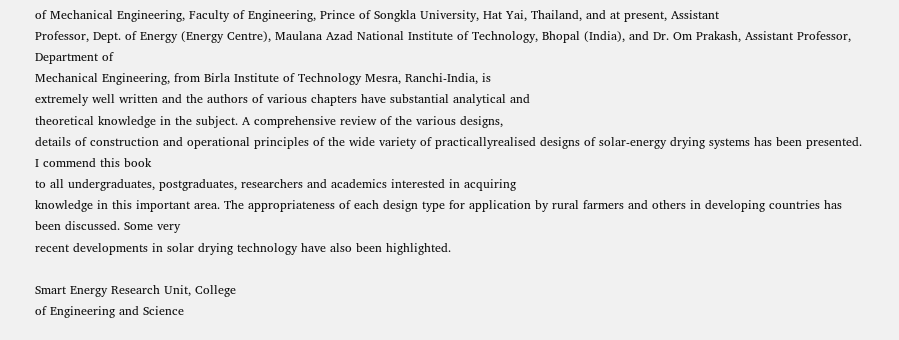of Mechanical Engineering, Faculty of Engineering, Prince of Songkla University, Hat Yai, Thailand, and at present, Assistant
Professor, Dept. of Energy (Energy Centre), Maulana Azad National Institute of Technology, Bhopal (India), and Dr. Om Prakash, Assistant Professor, Department of
Mechanical Engineering, from Birla Institute of Technology Mesra, Ranchi-India, is
extremely well written and the authors of various chapters have substantial analytical and
theoretical knowledge in the subject. A comprehensive review of the various designs,
details of construction and operational principles of the wide variety of practicallyrealised designs of solar-energy drying systems has been presented. I commend this book
to all undergraduates, postgraduates, researchers and academics interested in acquiring
knowledge in this important area. The appropriateness of each design type for application by rural farmers and others in developing countries has been discussed. Some very
recent developments in solar drying technology have also been highlighted.

Smart Energy Research Unit, College
of Engineering and Science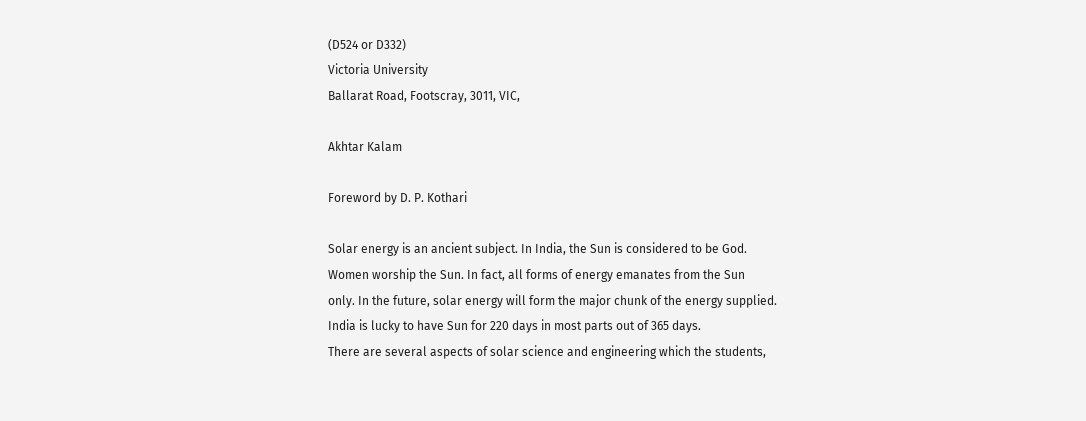(D524 or D332)
Victoria University
Ballarat Road, Footscray, 3011, VIC,

Akhtar Kalam

Foreword by D. P. Kothari

Solar energy is an ancient subject. In India, the Sun is considered to be God.
Women worship the Sun. In fact, all forms of energy emanates from the Sun
only. In the future, solar energy will form the major chunk of the energy supplied.
India is lucky to have Sun for 220 days in most parts out of 365 days.
There are several aspects of solar science and engineering which the students,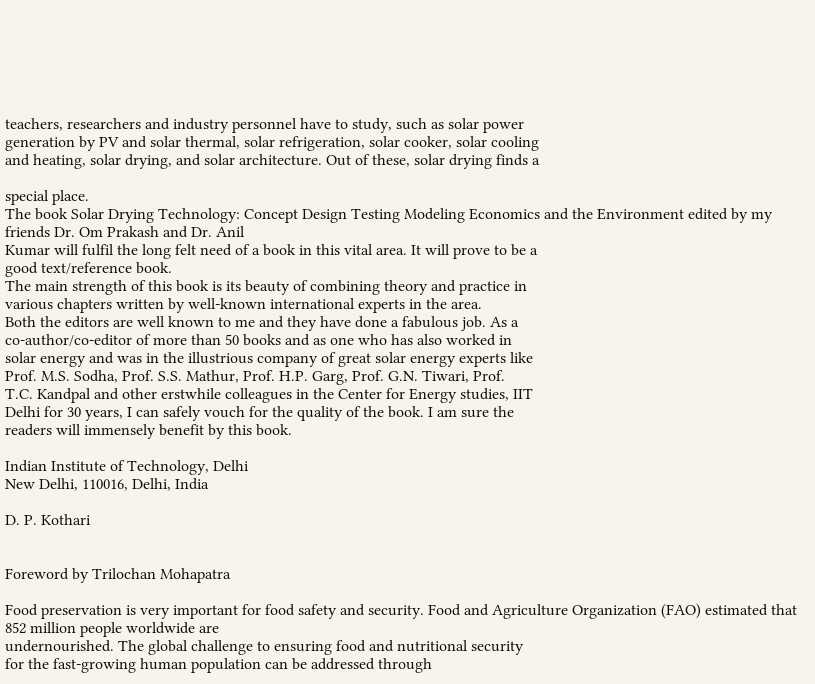teachers, researchers and industry personnel have to study, such as solar power
generation by PV and solar thermal, solar refrigeration, solar cooker, solar cooling
and heating, solar drying, and solar architecture. Out of these, solar drying finds a

special place.
The book Solar Drying Technology: Concept Design Testing Modeling Economics and the Environment edited by my friends Dr. Om Prakash and Dr. Anil
Kumar will fulfil the long felt need of a book in this vital area. It will prove to be a
good text/reference book.
The main strength of this book is its beauty of combining theory and practice in
various chapters written by well-known international experts in the area.
Both the editors are well known to me and they have done a fabulous job. As a
co-author/co-editor of more than 50 books and as one who has also worked in
solar energy and was in the illustrious company of great solar energy experts like
Prof. M.S. Sodha, Prof. S.S. Mathur, Prof. H.P. Garg, Prof. G.N. Tiwari, Prof.
T.C. Kandpal and other erstwhile colleagues in the Center for Energy studies, IIT
Delhi for 30 years, I can safely vouch for the quality of the book. I am sure the
readers will immensely benefit by this book.

Indian Institute of Technology, Delhi
New Delhi, 110016, Delhi, India

D. P. Kothari


Foreword by Trilochan Mohapatra

Food preservation is very important for food safety and security. Food and Agriculture Organization (FAO) estimated that 852 million people worldwide are
undernourished. The global challenge to ensuring food and nutritional security
for the fast-growing human population can be addressed through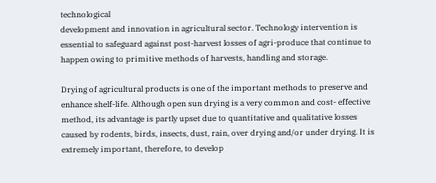technological
development and innovation in agricultural sector. Technology intervention is
essential to safeguard against post-harvest losses of agri-produce that continue to
happen owing to primitive methods of harvests, handling and storage.

Drying of agricultural products is one of the important methods to preserve and
enhance shelf-life. Although open sun drying is a very common and cost- effective
method, its advantage is partly upset due to quantitative and qualitative losses
caused by rodents, birds, insects, dust, rain, over drying and/or under drying. It is
extremely important, therefore, to develop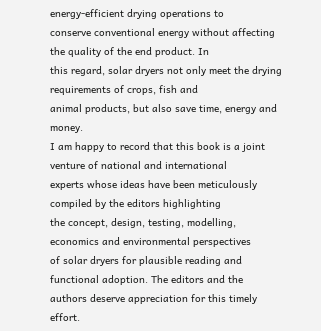energy-efficient drying operations to
conserve conventional energy without affecting the quality of the end product. In
this regard, solar dryers not only meet the drying requirements of crops, fish and
animal products, but also save time, energy and money.
I am happy to record that this book is a joint venture of national and international
experts whose ideas have been meticulously compiled by the editors highlighting
the concept, design, testing, modelling, economics and environmental perspectives
of solar dryers for plausible reading and functional adoption. The editors and the
authors deserve appreciation for this timely effort.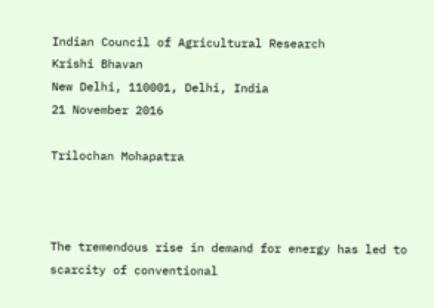Indian Council of Agricultural Research
Krishi Bhavan
New Delhi, 110001, Delhi, India
21 November 2016

Trilochan Mohapatra



The tremendous rise in demand for energy has led to scarcity of conventional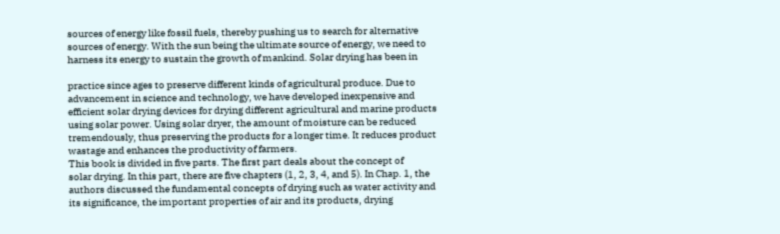sources of energy like fossil fuels, thereby pushing us to search for alternative
sources of energy. With the sun being the ultimate source of energy, we need to
harness its energy to sustain the growth of mankind. Solar drying has been in

practice since ages to preserve different kinds of agricultural produce. Due to
advancement in science and technology, we have developed inexpensive and
efficient solar drying devices for drying different agricultural and marine products
using solar power. Using solar dryer, the amount of moisture can be reduced
tremendously, thus preserving the products for a longer time. It reduces product
wastage and enhances the productivity of farmers.
This book is divided in five parts. The first part deals about the concept of
solar drying. In this part, there are five chapters (1, 2, 3, 4, and 5). In Chap. 1, the
authors discussed the fundamental concepts of drying such as water activity and
its significance, the important properties of air and its products, drying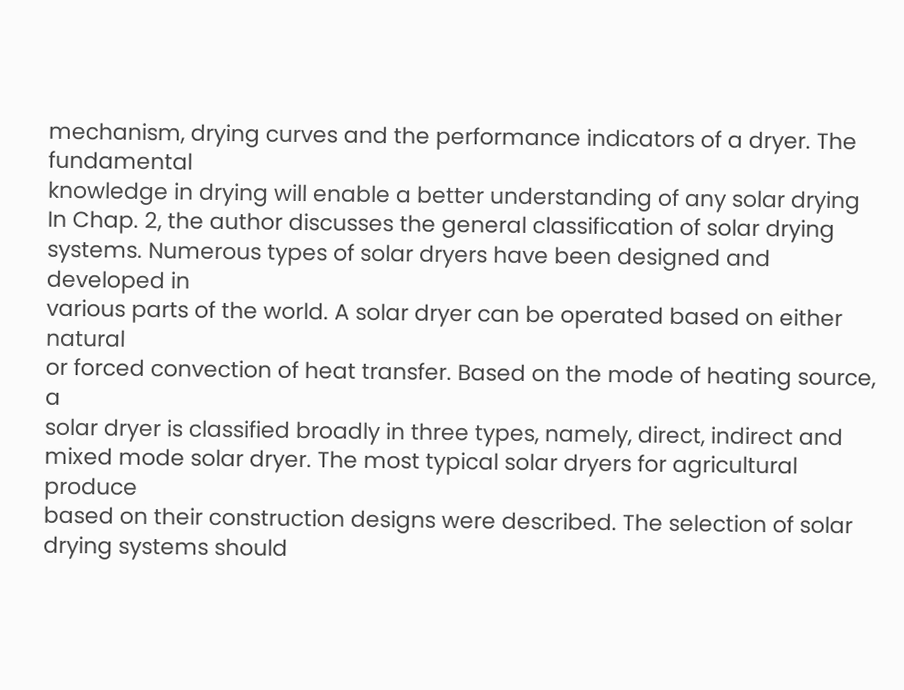mechanism, drying curves and the performance indicators of a dryer. The fundamental
knowledge in drying will enable a better understanding of any solar drying
In Chap. 2, the author discusses the general classification of solar drying
systems. Numerous types of solar dryers have been designed and developed in
various parts of the world. A solar dryer can be operated based on either natural
or forced convection of heat transfer. Based on the mode of heating source, a
solar dryer is classified broadly in three types, namely, direct, indirect and
mixed mode solar dryer. The most typical solar dryers for agricultural produce
based on their construction designs were described. The selection of solar
drying systems should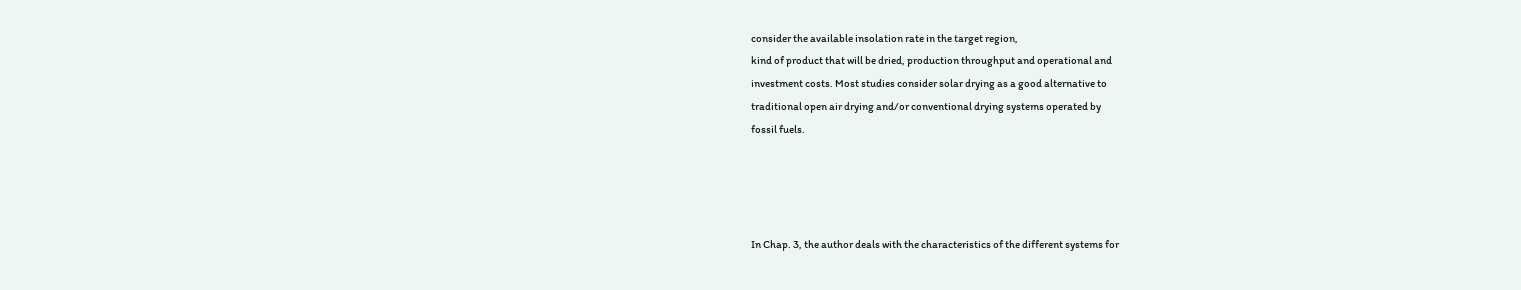consider the available insolation rate in the target region,
kind of product that will be dried, production throughput and operational and
investment costs. Most studies consider solar drying as a good alternative to
traditional open air drying and/or conventional drying systems operated by
fossil fuels.




In Chap. 3, the author deals with the characteristics of the different systems for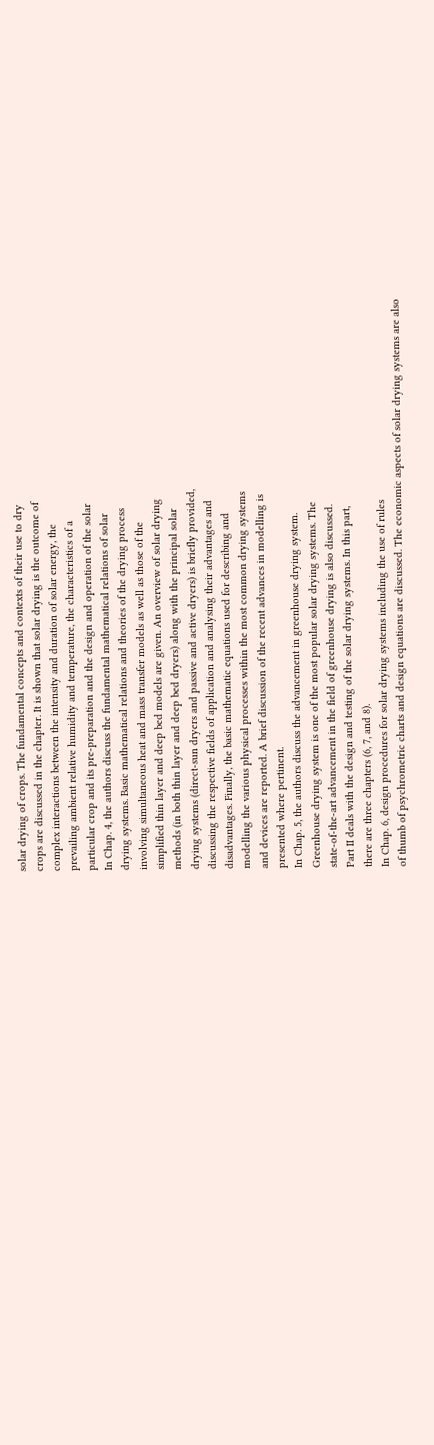solar drying of crops. The fundamental concepts and contexts of their use to dry
crops are discussed in the chapter. It is shown that solar drying is the outcome of
complex interactions between the intensity and duration of solar energy, the
prevailing ambient relative humidity and temperature, the characteristics of a
particular crop and its pre-preparation and the design and operation of the solar
In Chap. 4, the authors discuss the fundamental mathematical relations of solar
drying systems. Basic mathematical relations and theories of the drying process
involving simultaneous heat and mass transfer models as well as those of the
simplified thin layer and deep bed models are given. An overview of solar drying
methods (in both thin layer and deep bed dryers) along with the principal solar
drying systems (direct-sun dryers and passive and active dryers) is briefly provided,
discussing the respective fields of application and analysing their advantages and
disadvantages. Finally, the basic mathematic equations used for describing and
modelling the various physical processes within the most common drying systems
and devices are reported. A brief discussion of the recent advances in modelling is
presented where pertinent.
In Chap. 5, the authors discuss the advancement in greenhouse drying system.
Greenhouse drying system is one of the most popular solar drying systems. The
state-of-the-art advancement in the field of greenhouse drying is also discussed.
Part II deals with the design and testing of the solar drying systems. In this part,
there are three chapters (6, 7, and 8).
In Chap. 6, design procedures for solar drying systems including the use of rules
of thumb of psychrometric charts and design equations are discussed. The economic aspects of solar drying systems are also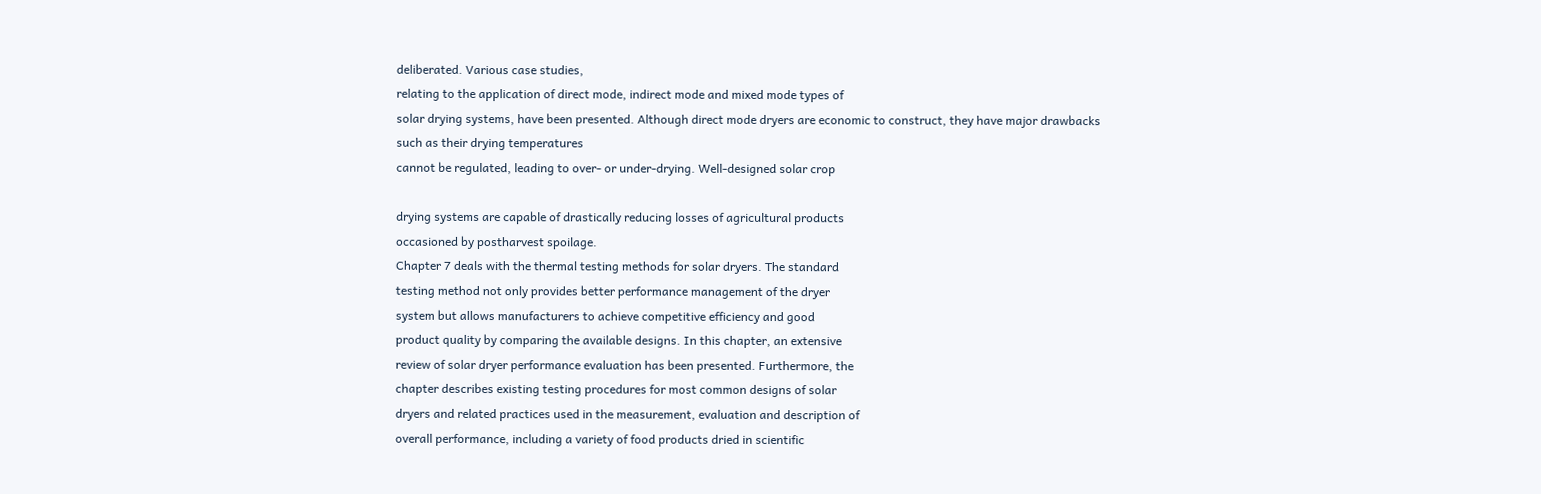deliberated. Various case studies,
relating to the application of direct mode, indirect mode and mixed mode types of
solar drying systems, have been presented. Although direct mode dryers are economic to construct, they have major drawbacks such as their drying temperatures
cannot be regulated, leading to over- or under-drying. Well-designed solar crop

drying systems are capable of drastically reducing losses of agricultural products
occasioned by postharvest spoilage.
Chapter 7 deals with the thermal testing methods for solar dryers. The standard
testing method not only provides better performance management of the dryer
system but allows manufacturers to achieve competitive efficiency and good
product quality by comparing the available designs. In this chapter, an extensive
review of solar dryer performance evaluation has been presented. Furthermore, the
chapter describes existing testing procedures for most common designs of solar
dryers and related practices used in the measurement, evaluation and description of
overall performance, including a variety of food products dried in scientific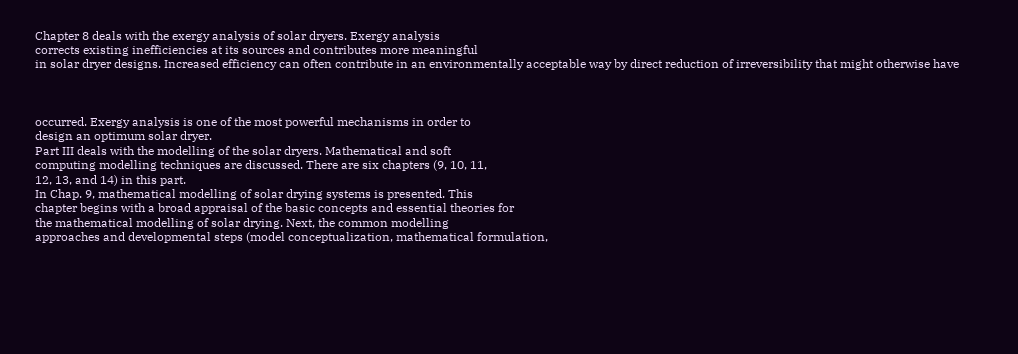Chapter 8 deals with the exergy analysis of solar dryers. Exergy analysis
corrects existing inefficiencies at its sources and contributes more meaningful
in solar dryer designs. Increased efficiency can often contribute in an environmentally acceptable way by direct reduction of irreversibility that might otherwise have



occurred. Exergy analysis is one of the most powerful mechanisms in order to
design an optimum solar dryer.
Part III deals with the modelling of the solar dryers. Mathematical and soft
computing modelling techniques are discussed. There are six chapters (9, 10, 11,
12, 13, and 14) in this part.
In Chap. 9, mathematical modelling of solar drying systems is presented. This
chapter begins with a broad appraisal of the basic concepts and essential theories for
the mathematical modelling of solar drying. Next, the common modelling
approaches and developmental steps (model conceptualization, mathematical formulation,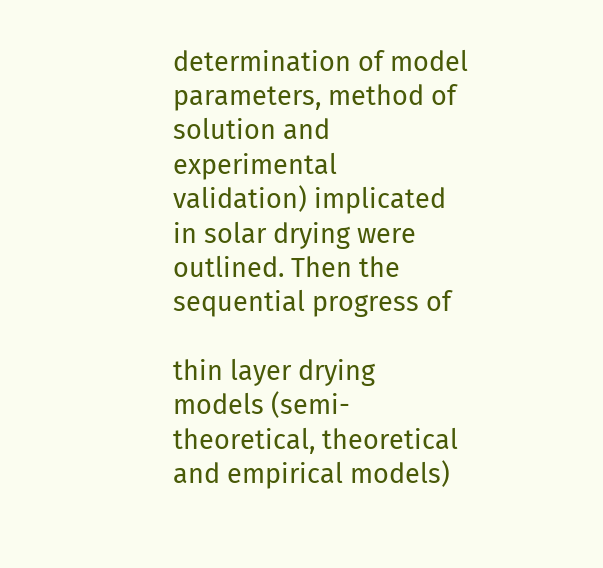determination of model parameters, method of solution and experimental
validation) implicated in solar drying were outlined. Then the sequential progress of

thin layer drying models (semi-theoretical, theoretical and empirical models)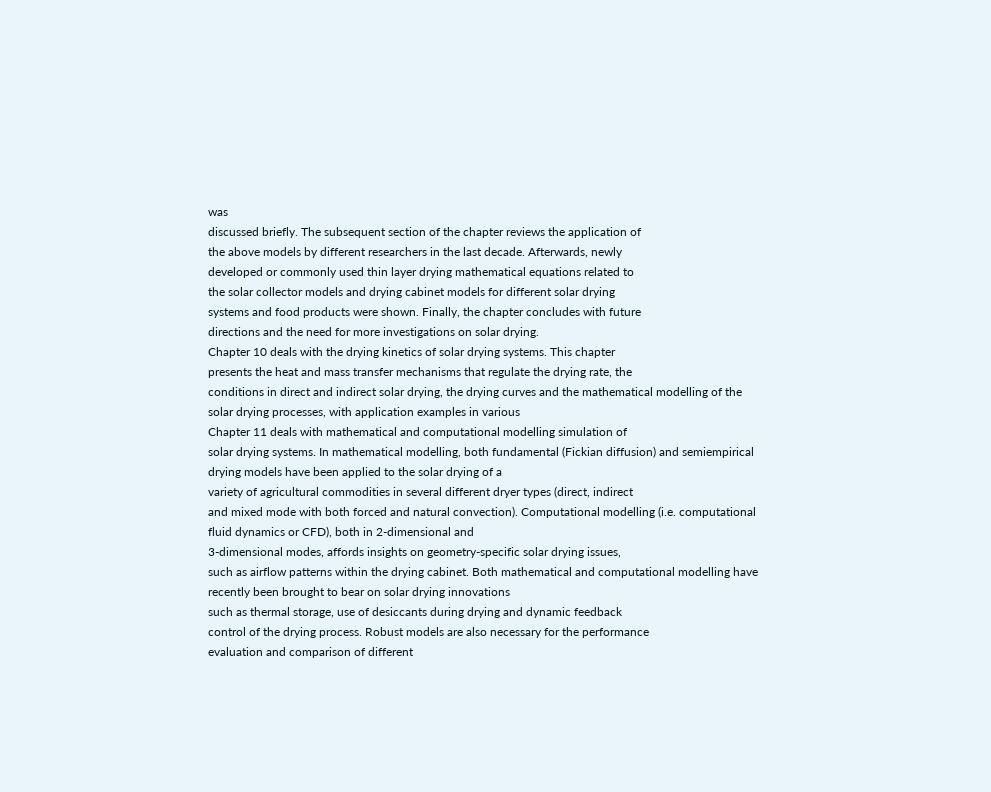was
discussed briefly. The subsequent section of the chapter reviews the application of
the above models by different researchers in the last decade. Afterwards, newly
developed or commonly used thin layer drying mathematical equations related to
the solar collector models and drying cabinet models for different solar drying
systems and food products were shown. Finally, the chapter concludes with future
directions and the need for more investigations on solar drying.
Chapter 10 deals with the drying kinetics of solar drying systems. This chapter
presents the heat and mass transfer mechanisms that regulate the drying rate, the
conditions in direct and indirect solar drying, the drying curves and the mathematical modelling of the solar drying processes, with application examples in various
Chapter 11 deals with mathematical and computational modelling simulation of
solar drying systems. In mathematical modelling, both fundamental (Fickian diffusion) and semiempirical drying models have been applied to the solar drying of a
variety of agricultural commodities in several different dryer types (direct, indirect
and mixed mode with both forced and natural convection). Computational modelling (i.e. computational fluid dynamics or CFD), both in 2-dimensional and
3-dimensional modes, affords insights on geometry-specific solar drying issues,
such as airflow patterns within the drying cabinet. Both mathematical and computational modelling have recently been brought to bear on solar drying innovations
such as thermal storage, use of desiccants during drying and dynamic feedback
control of the drying process. Robust models are also necessary for the performance
evaluation and comparison of different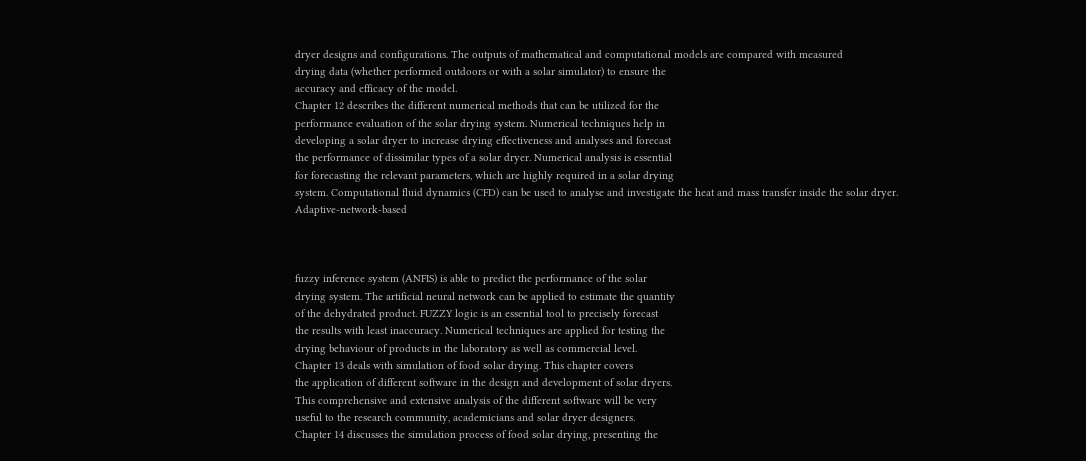dryer designs and configurations. The outputs of mathematical and computational models are compared with measured
drying data (whether performed outdoors or with a solar simulator) to ensure the
accuracy and efficacy of the model.
Chapter 12 describes the different numerical methods that can be utilized for the
performance evaluation of the solar drying system. Numerical techniques help in
developing a solar dryer to increase drying effectiveness and analyses and forecast
the performance of dissimilar types of a solar dryer. Numerical analysis is essential
for forecasting the relevant parameters, which are highly required in a solar drying
system. Computational fluid dynamics (CFD) can be used to analyse and investigate the heat and mass transfer inside the solar dryer. Adaptive-network-based



fuzzy inference system (ANFIS) is able to predict the performance of the solar
drying system. The artificial neural network can be applied to estimate the quantity
of the dehydrated product. FUZZY logic is an essential tool to precisely forecast
the results with least inaccuracy. Numerical techniques are applied for testing the
drying behaviour of products in the laboratory as well as commercial level.
Chapter 13 deals with simulation of food solar drying. This chapter covers
the application of different software in the design and development of solar dryers.
This comprehensive and extensive analysis of the different software will be very
useful to the research community, academicians and solar dryer designers.
Chapter 14 discusses the simulation process of food solar drying, presenting the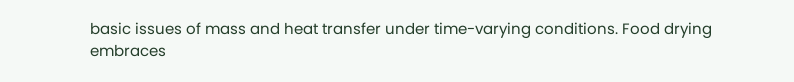basic issues of mass and heat transfer under time-varying conditions. Food drying
embraces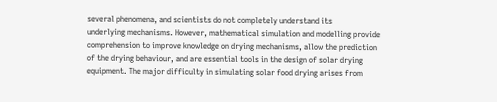several phenomena, and scientists do not completely understand its
underlying mechanisms. However, mathematical simulation and modelling provide
comprehension to improve knowledge on drying mechanisms, allow the prediction
of the drying behaviour, and are essential tools in the design of solar drying
equipment. The major difficulty in simulating solar food drying arises from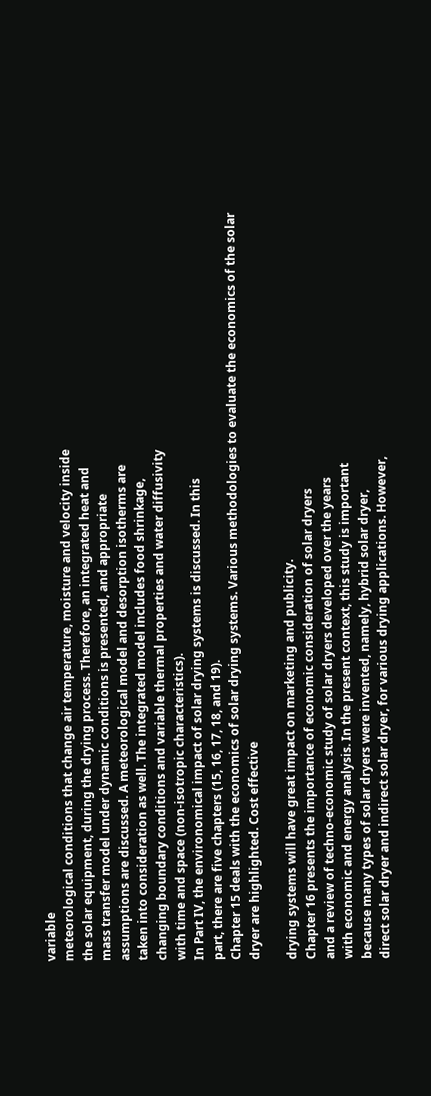variable
meteorological conditions that change air temperature, moisture and velocity inside
the solar equipment, during the drying process. Therefore, an integrated heat and
mass transfer model under dynamic conditions is presented, and appropriate
assumptions are discussed. A meteorological model and desorption isotherms are
taken into consideration as well. The integrated model includes food shrinkage,
changing boundary conditions and variable thermal properties and water diffusivity
with time and space (non-isotropic characteristics).
In Part IV, the environomical impact of solar drying systems is discussed. In this
part, there are five chapters (15, 16, 17, 18, and 19).
Chapter 15 deals with the economics of solar drying systems. Various methodologies to evaluate the economics of the solar dryer are highlighted. Cost effective

drying systems will have great impact on marketing and publicity.
Chapter 16 presents the importance of economic consideration of solar dryers
and a review of techno-economic study of solar dryers developed over the years
with economic and energy analysis. In the present context, this study is important
because many types of solar dryers were invented, namely, hybrid solar dryer,
direct solar dryer and indirect solar dryer, for various drying applications. However,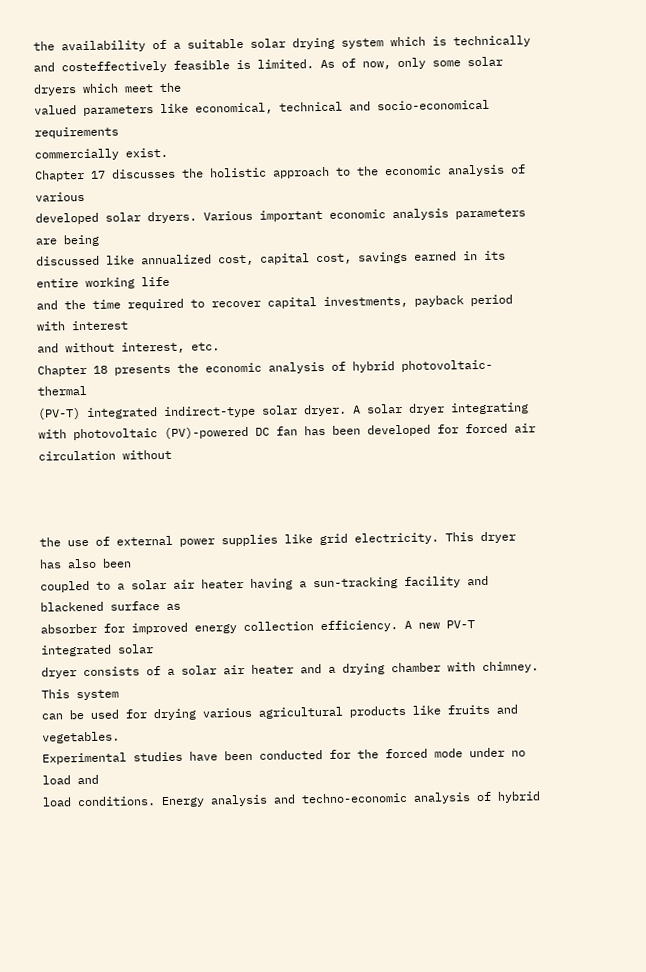the availability of a suitable solar drying system which is technically and costeffectively feasible is limited. As of now, only some solar dryers which meet the
valued parameters like economical, technical and socio-economical requirements
commercially exist.
Chapter 17 discusses the holistic approach to the economic analysis of various
developed solar dryers. Various important economic analysis parameters are being
discussed like annualized cost, capital cost, savings earned in its entire working life
and the time required to recover capital investments, payback period with interest
and without interest, etc.
Chapter 18 presents the economic analysis of hybrid photovoltaic-thermal
(PV-T) integrated indirect-type solar dryer. A solar dryer integrating with photovoltaic (PV)-powered DC fan has been developed for forced air circulation without



the use of external power supplies like grid electricity. This dryer has also been
coupled to a solar air heater having a sun-tracking facility and blackened surface as
absorber for improved energy collection efficiency. A new PV-T integrated solar
dryer consists of a solar air heater and a drying chamber with chimney. This system
can be used for drying various agricultural products like fruits and vegetables.
Experimental studies have been conducted for the forced mode under no load and
load conditions. Energy analysis and techno-economic analysis of hybrid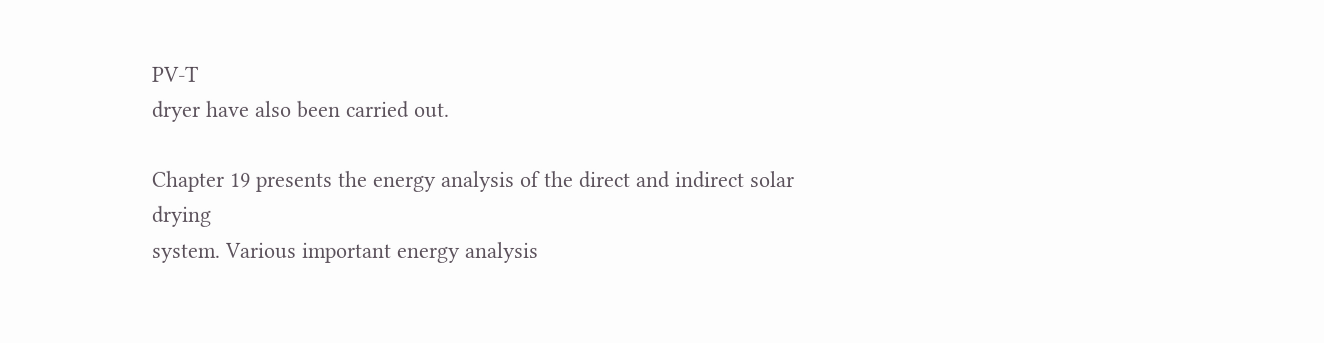PV-T
dryer have also been carried out.

Chapter 19 presents the energy analysis of the direct and indirect solar drying
system. Various important energy analysis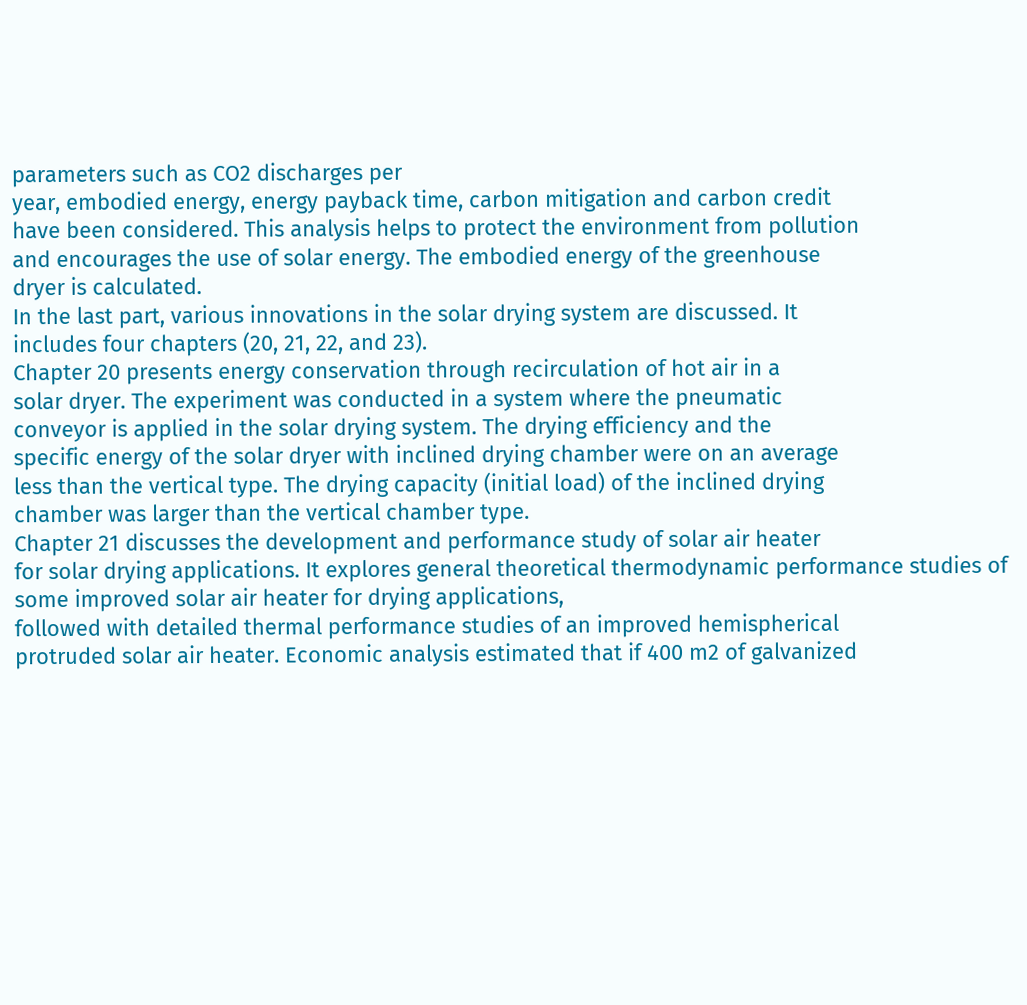parameters such as CO2 discharges per
year, embodied energy, energy payback time, carbon mitigation and carbon credit
have been considered. This analysis helps to protect the environment from pollution
and encourages the use of solar energy. The embodied energy of the greenhouse
dryer is calculated.
In the last part, various innovations in the solar drying system are discussed. It
includes four chapters (20, 21, 22, and 23).
Chapter 20 presents energy conservation through recirculation of hot air in a
solar dryer. The experiment was conducted in a system where the pneumatic
conveyor is applied in the solar drying system. The drying efficiency and the
specific energy of the solar dryer with inclined drying chamber were on an average
less than the vertical type. The drying capacity (initial load) of the inclined drying
chamber was larger than the vertical chamber type.
Chapter 21 discusses the development and performance study of solar air heater
for solar drying applications. It explores general theoretical thermodynamic performance studies of some improved solar air heater for drying applications,
followed with detailed thermal performance studies of an improved hemispherical
protruded solar air heater. Economic analysis estimated that if 400 m2 of galvanized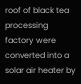roof of black tea processing factory were converted into a solar air heater by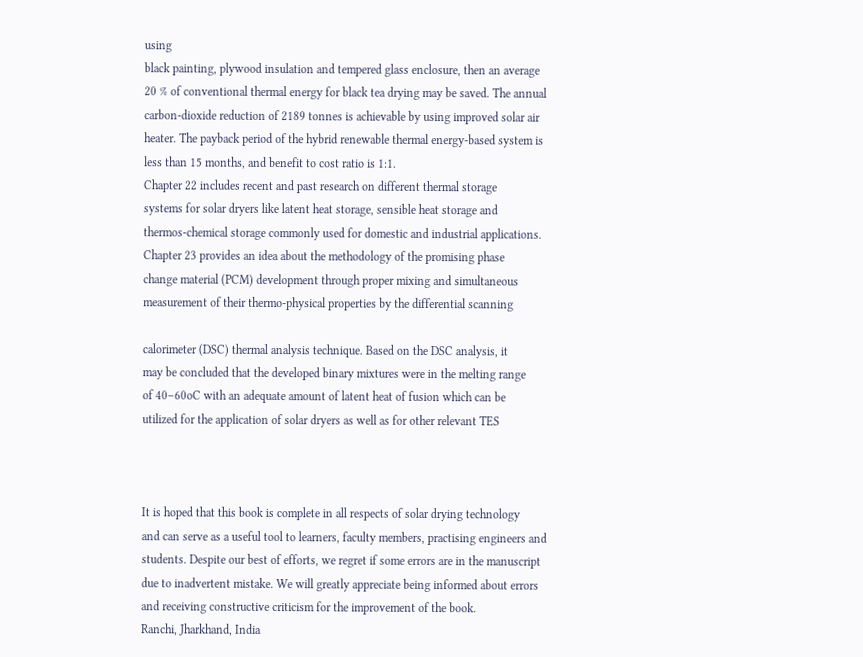using
black painting, plywood insulation and tempered glass enclosure, then an average
20 % of conventional thermal energy for black tea drying may be saved. The annual
carbon-dioxide reduction of 2189 tonnes is achievable by using improved solar air
heater. The payback period of the hybrid renewable thermal energy-based system is
less than 15 months, and benefit to cost ratio is 1:1.
Chapter 22 includes recent and past research on different thermal storage
systems for solar dryers like latent heat storage, sensible heat storage and
thermos-chemical storage commonly used for domestic and industrial applications.
Chapter 23 provides an idea about the methodology of the promising phase
change material (PCM) development through proper mixing and simultaneous
measurement of their thermo-physical properties by the differential scanning

calorimeter (DSC) thermal analysis technique. Based on the DSC analysis, it
may be concluded that the developed binary mixtures were in the melting range
of 40–60oC with an adequate amount of latent heat of fusion which can be
utilized for the application of solar dryers as well as for other relevant TES



It is hoped that this book is complete in all respects of solar drying technology
and can serve as a useful tool to learners, faculty members, practising engineers and
students. Despite our best of efforts, we regret if some errors are in the manuscript
due to inadvertent mistake. We will greatly appreciate being informed about errors
and receiving constructive criticism for the improvement of the book.
Ranchi, Jharkhand, India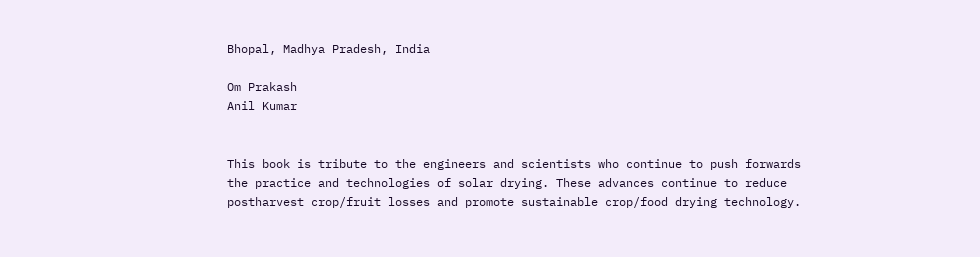Bhopal, Madhya Pradesh, India

Om Prakash
Anil Kumar


This book is tribute to the engineers and scientists who continue to push forwards
the practice and technologies of solar drying. These advances continue to reduce
postharvest crop/fruit losses and promote sustainable crop/food drying technology.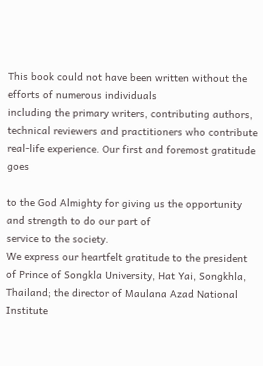This book could not have been written without the efforts of numerous individuals
including the primary writers, contributing authors, technical reviewers and practitioners who contribute real-life experience. Our first and foremost gratitude goes

to the God Almighty for giving us the opportunity and strength to do our part of
service to the society.
We express our heartfelt gratitude to the president of Prince of Songkla University, Hat Yai, Songkhla, Thailand; the director of Maulana Azad National Institute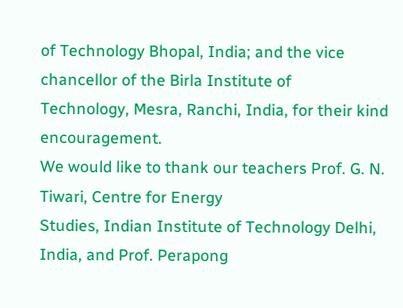of Technology Bhopal, India; and the vice chancellor of the Birla Institute of
Technology, Mesra, Ranchi, India, for their kind encouragement.
We would like to thank our teachers Prof. G. N. Tiwari, Centre for Energy
Studies, Indian Institute of Technology Delhi, India, and Prof. Perapong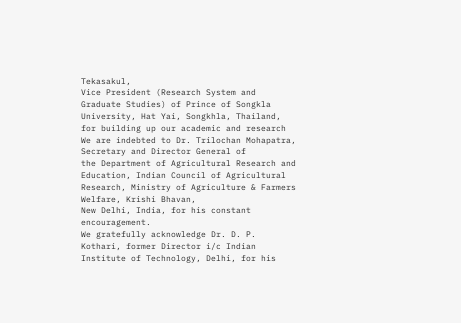Tekasakul,
Vice President (Research System and Graduate Studies) of Prince of Songkla
University, Hat Yai, Songkhla, Thailand, for building up our academic and research
We are indebted to Dr. Trilochan Mohapatra, Secretary and Director General of
the Department of Agricultural Research and Education, Indian Council of Agricultural Research, Ministry of Agriculture & Farmers Welfare, Krishi Bhavan,
New Delhi, India, for his constant encouragement.
We gratefully acknowledge Dr. D. P. Kothari, former Director i/c Indian Institute of Technology, Delhi, for his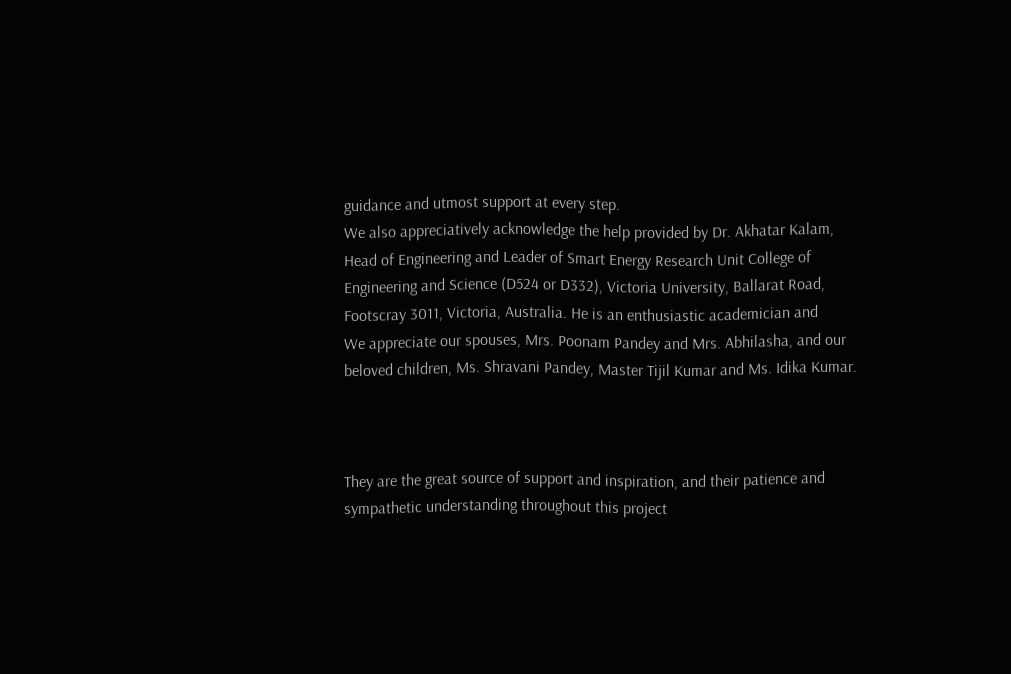guidance and utmost support at every step.
We also appreciatively acknowledge the help provided by Dr. Akhatar Kalam,
Head of Engineering and Leader of Smart Energy Research Unit College of
Engineering and Science (D524 or D332), Victoria University, Ballarat Road,
Footscray 3011, Victoria, Australia. He is an enthusiastic academician and
We appreciate our spouses, Mrs. Poonam Pandey and Mrs. Abhilasha, and our
beloved children, Ms. Shravani Pandey, Master Tijil Kumar and Ms. Idika Kumar.



They are the great source of support and inspiration, and their patience and
sympathetic understanding throughout this project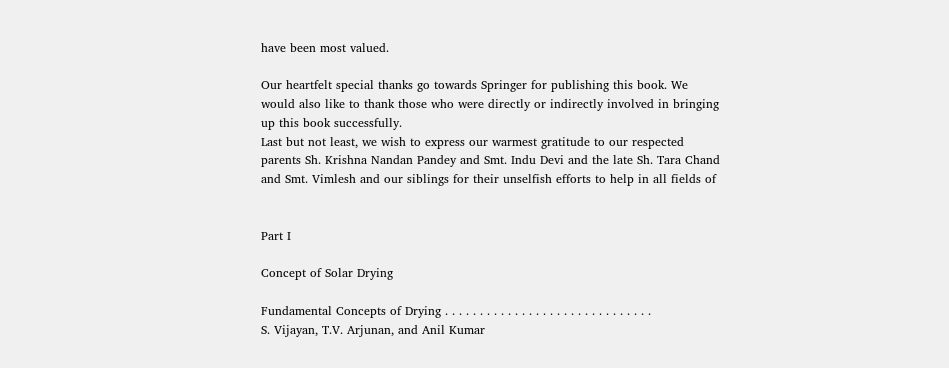have been most valued.

Our heartfelt special thanks go towards Springer for publishing this book. We
would also like to thank those who were directly or indirectly involved in bringing
up this book successfully.
Last but not least, we wish to express our warmest gratitude to our respected
parents Sh. Krishna Nandan Pandey and Smt. Indu Devi and the late Sh. Tara Chand
and Smt. Vimlesh and our siblings for their unselfish efforts to help in all fields of


Part I

Concept of Solar Drying

Fundamental Concepts of Drying . . . . . . . . . . . . . . . . . . . . . . . . . . . . . .
S. Vijayan, T.V. Arjunan, and Anil Kumar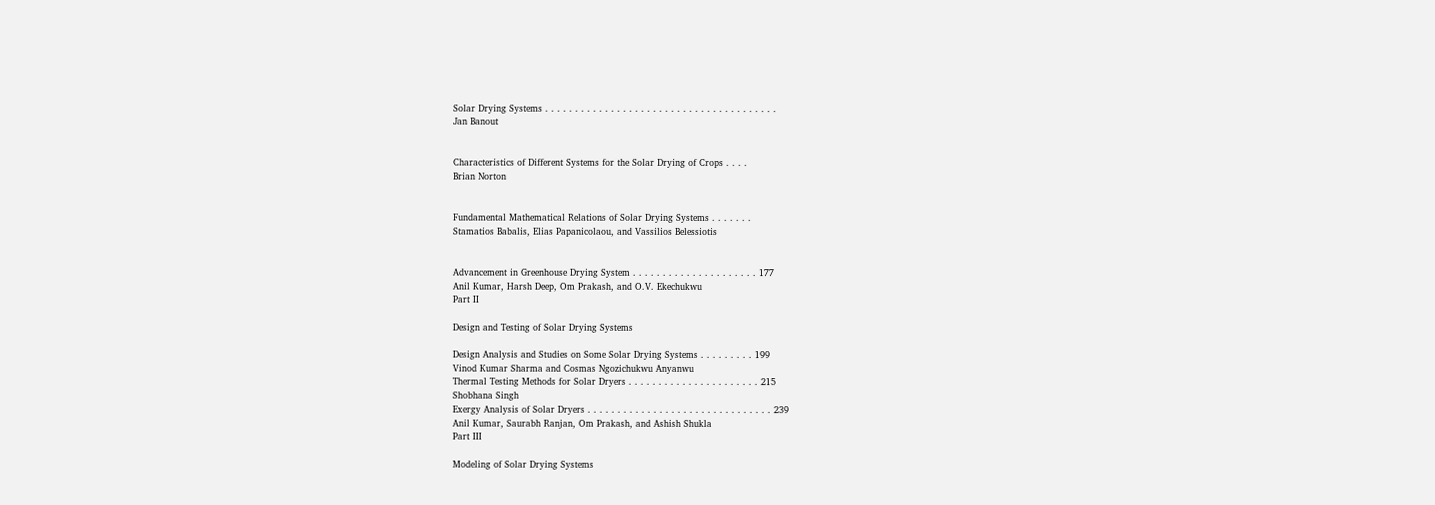Solar Drying Systems . . . . . . . . . . . . . . . . . . . . . . . . . . . . . . . . . . . . . . .
Jan Banout


Characteristics of Different Systems for the Solar Drying of Crops . . . .
Brian Norton


Fundamental Mathematical Relations of Solar Drying Systems . . . . . . .
Stamatios Babalis, Elias Papanicolaou, and Vassilios Belessiotis


Advancement in Greenhouse Drying System . . . . . . . . . . . . . . . . . . . . . 177
Anil Kumar, Harsh Deep, Om Prakash, and O.V. Ekechukwu
Part II

Design and Testing of Solar Drying Systems

Design Analysis and Studies on Some Solar Drying Systems . . . . . . . . . 199
Vinod Kumar Sharma and Cosmas Ngozichukwu Anyanwu
Thermal Testing Methods for Solar Dryers . . . . . . . . . . . . . . . . . . . . . . 215
Shobhana Singh
Exergy Analysis of Solar Dryers . . . . . . . . . . . . . . . . . . . . . . . . . . . . . . . 239
Anil Kumar, Saurabh Ranjan, Om Prakash, and Ashish Shukla
Part III

Modeling of Solar Drying Systems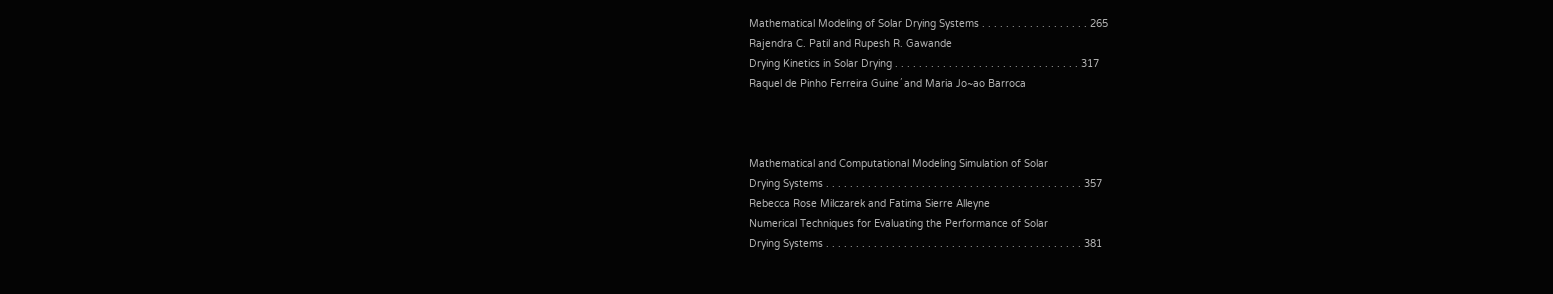Mathematical Modeling of Solar Drying Systems . . . . . . . . . . . . . . . . . . 265
Rajendra C. Patil and Rupesh R. Gawande
Drying Kinetics in Solar Drying . . . . . . . . . . . . . . . . . . . . . . . . . . . . . . . 317
Raquel de Pinho Ferreira Guine´ and Maria Jo~ao Barroca



Mathematical and Computational Modeling Simulation of Solar
Drying Systems . . . . . . . . . . . . . . . . . . . . . . . . . . . . . . . . . . . . . . . . . . . 357
Rebecca Rose Milczarek and Fatima Sierre Alleyne
Numerical Techniques for Evaluating the Performance of Solar
Drying Systems . . . . . . . . . . . . . . . . . . . . . . . . . . . . . . . . . . . . . . . . . . . 381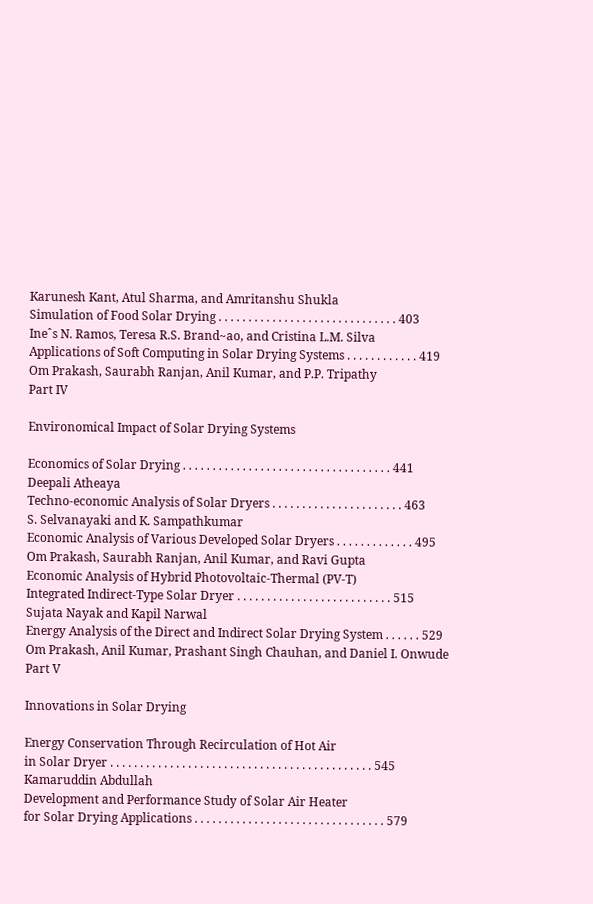Karunesh Kant, Atul Sharma, and Amritanshu Shukla
Simulation of Food Solar Drying . . . . . . . . . . . . . . . . . . . . . . . . . . . . . . 403
Ineˆs N. Ramos, Teresa R.S. Brand~ao, and Cristina L.M. Silva
Applications of Soft Computing in Solar Drying Systems . . . . . . . . . . . . 419
Om Prakash, Saurabh Ranjan, Anil Kumar, and P.P. Tripathy
Part IV

Environomical Impact of Solar Drying Systems

Economics of Solar Drying . . . . . . . . . . . . . . . . . . . . . . . . . . . . . . . . . . . 441
Deepali Atheaya
Techno-economic Analysis of Solar Dryers . . . . . . . . . . . . . . . . . . . . . . 463
S. Selvanayaki and K. Sampathkumar
Economic Analysis of Various Developed Solar Dryers . . . . . . . . . . . . . 495
Om Prakash, Saurabh Ranjan, Anil Kumar, and Ravi Gupta
Economic Analysis of Hybrid Photovoltaic-Thermal (PV-T)
Integrated Indirect-Type Solar Dryer . . . . . . . . . . . . . . . . . . . . . . . . . . 515
Sujata Nayak and Kapil Narwal
Energy Analysis of the Direct and Indirect Solar Drying System . . . . . . 529
Om Prakash, Anil Kumar, Prashant Singh Chauhan, and Daniel I. Onwude
Part V

Innovations in Solar Drying

Energy Conservation Through Recirculation of Hot Air
in Solar Dryer . . . . . . . . . . . . . . . . . . . . . . . . . . . . . . . . . . . . . . . . . . . . 545
Kamaruddin Abdullah
Development and Performance Study of Solar Air Heater
for Solar Drying Applications . . . . . . . . . . . . . . . . . . . . . . . . . . . . . . . . 579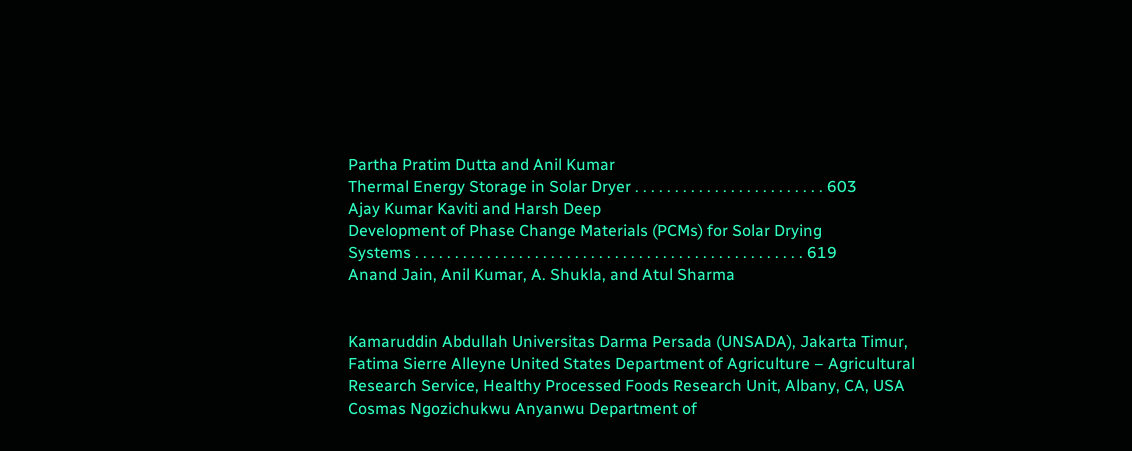Partha Pratim Dutta and Anil Kumar
Thermal Energy Storage in Solar Dryer . . . . . . . . . . . . . . . . . . . . . . . . 603
Ajay Kumar Kaviti and Harsh Deep
Development of Phase Change Materials (PCMs) for Solar Drying
Systems . . . . . . . . . . . . . . . . . . . . . . . . . . . . . . . . . . . . . . . . . . . . . . . . . 619
Anand Jain, Anil Kumar, A. Shukla, and Atul Sharma


Kamaruddin Abdullah Universitas Darma Persada (UNSADA), Jakarta Timur,
Fatima Sierre Alleyne United States Department of Agriculture – Agricultural
Research Service, Healthy Processed Foods Research Unit, Albany, CA, USA
Cosmas Ngozichukwu Anyanwu Department of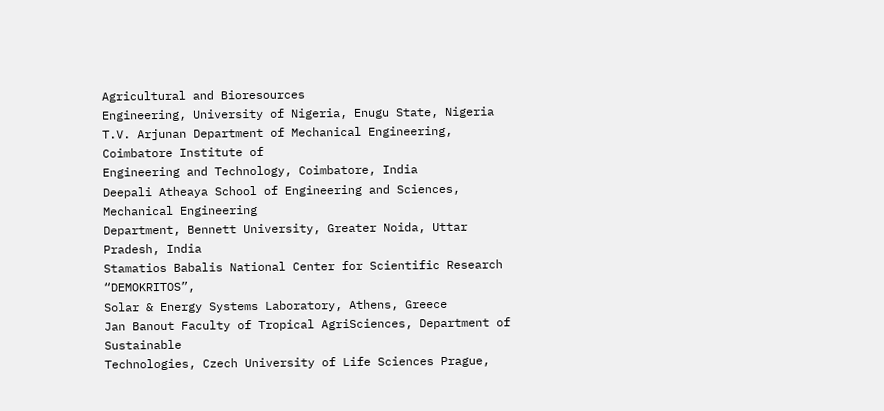Agricultural and Bioresources
Engineering, University of Nigeria, Enugu State, Nigeria
T.V. Arjunan Department of Mechanical Engineering, Coimbatore Institute of
Engineering and Technology, Coimbatore, India
Deepali Atheaya School of Engineering and Sciences, Mechanical Engineering
Department, Bennett University, Greater Noida, Uttar Pradesh, India
Stamatios Babalis National Center for Scientific Research “DEMOKRITOS”,
Solar & Energy Systems Laboratory, Athens, Greece
Jan Banout Faculty of Tropical AgriSciences, Department of Sustainable
Technologies, Czech University of Life Sciences Prague,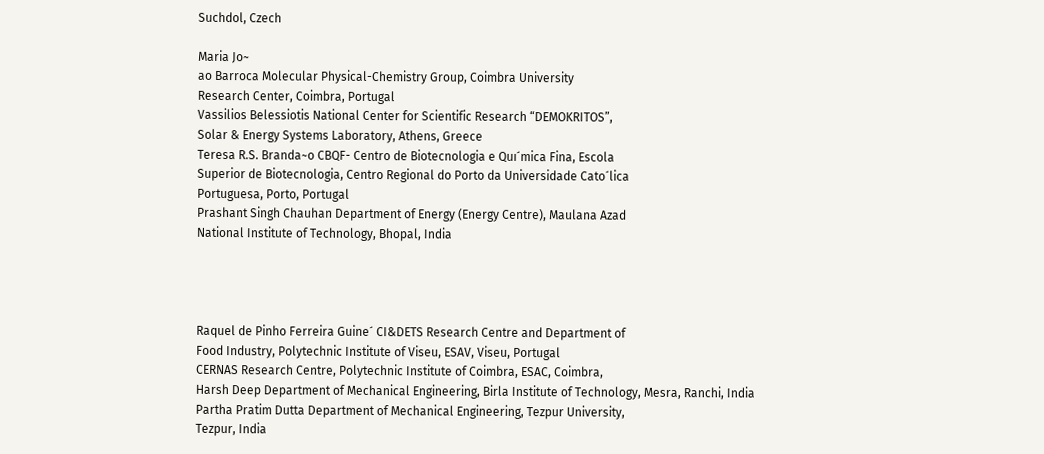Suchdol, Czech

Maria Jo~
ao Barroca Molecular Physical-Chemistry Group, Coimbra University
Research Center, Coimbra, Portugal
Vassilios Belessiotis National Center for Scientific Research “DEMOKRITOS”,
Solar & Energy Systems Laboratory, Athens, Greece
Teresa R.S. Branda~o CBQF- Centro de Biotecnologia e Quı´mica Fina, Escola
Superior de Biotecnologia, Centro Regional do Porto da Universidade Cato´lica
Portuguesa, Porto, Portugal
Prashant Singh Chauhan Department of Energy (Energy Centre), Maulana Azad
National Institute of Technology, Bhopal, India




Raquel de Pinho Ferreira Guine´ CI&DETS Research Centre and Department of
Food Industry, Polytechnic Institute of Viseu, ESAV, Viseu, Portugal
CERNAS Research Centre, Polytechnic Institute of Coimbra, ESAC, Coimbra,
Harsh Deep Department of Mechanical Engineering, Birla Institute of Technology, Mesra, Ranchi, India
Partha Pratim Dutta Department of Mechanical Engineering, Tezpur University,
Tezpur, India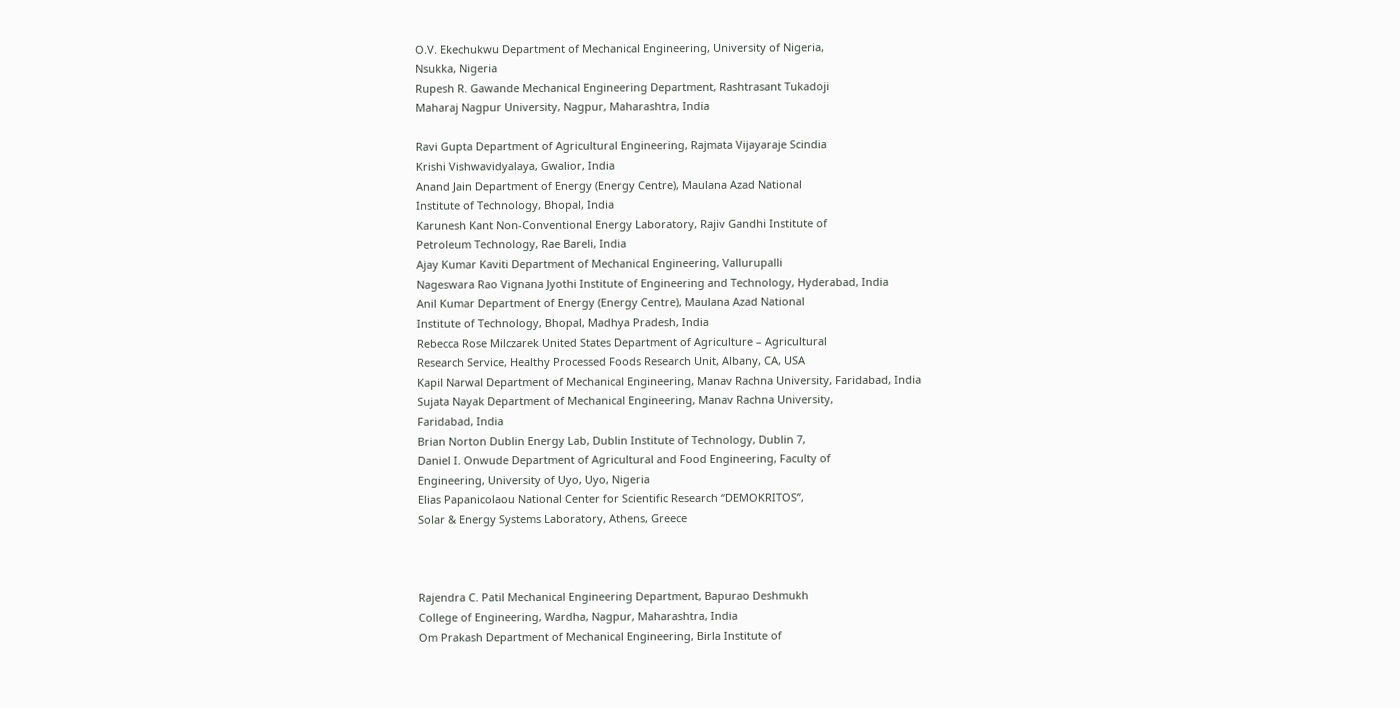O.V. Ekechukwu Department of Mechanical Engineering, University of Nigeria,
Nsukka, Nigeria
Rupesh R. Gawande Mechanical Engineering Department, Rashtrasant Tukadoji
Maharaj Nagpur University, Nagpur, Maharashtra, India

Ravi Gupta Department of Agricultural Engineering, Rajmata Vijayaraje Scindia
Krishi Vishwavidyalaya, Gwalior, India
Anand Jain Department of Energy (Energy Centre), Maulana Azad National
Institute of Technology, Bhopal, India
Karunesh Kant Non-Conventional Energy Laboratory, Rajiv Gandhi Institute of
Petroleum Technology, Rae Bareli, India
Ajay Kumar Kaviti Department of Mechanical Engineering, Vallurupalli
Nageswara Rao Vignana Jyothi Institute of Engineering and Technology, Hyderabad, India
Anil Kumar Department of Energy (Energy Centre), Maulana Azad National
Institute of Technology, Bhopal, Madhya Pradesh, India
Rebecca Rose Milczarek United States Department of Agriculture – Agricultural
Research Service, Healthy Processed Foods Research Unit, Albany, CA, USA
Kapil Narwal Department of Mechanical Engineering, Manav Rachna University, Faridabad, India
Sujata Nayak Department of Mechanical Engineering, Manav Rachna University,
Faridabad, India
Brian Norton Dublin Energy Lab, Dublin Institute of Technology, Dublin 7,
Daniel I. Onwude Department of Agricultural and Food Engineering, Faculty of
Engineering, University of Uyo, Uyo, Nigeria
Elias Papanicolaou National Center for Scientific Research “DEMOKRITOS”,
Solar & Energy Systems Laboratory, Athens, Greece



Rajendra C. Patil Mechanical Engineering Department, Bapurao Deshmukh
College of Engineering, Wardha, Nagpur, Maharashtra, India
Om Prakash Department of Mechanical Engineering, Birla Institute of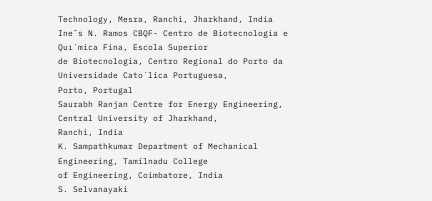Technology, Mesra, Ranchi, Jharkhand, India
Ineˆs N. Ramos CBQF- Centro de Biotecnologia e Quı´mica Fina, Escola Superior
de Biotecnologia, Centro Regional do Porto da Universidade Cato´lica Portuguesa,
Porto, Portugal
Saurabh Ranjan Centre for Energy Engineering, Central University of Jharkhand,
Ranchi, India
K. Sampathkumar Department of Mechanical Engineering, Tamilnadu College
of Engineering, Coimbatore, India
S. Selvanayaki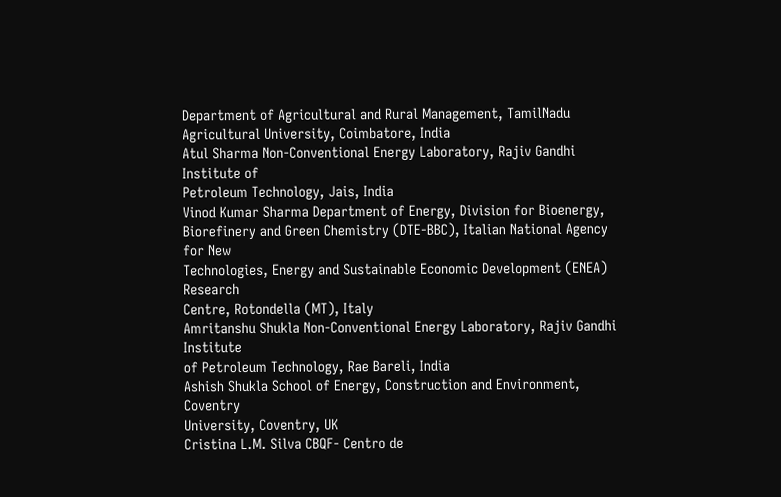Department of Agricultural and Rural Management, TamilNadu
Agricultural University, Coimbatore, India
Atul Sharma Non-Conventional Energy Laboratory, Rajiv Gandhi Institute of
Petroleum Technology, Jais, India
Vinod Kumar Sharma Department of Energy, Division for Bioenergy,
Biorefinery and Green Chemistry (DTE-BBC), Italian National Agency for New
Technologies, Energy and Sustainable Economic Development (ENEA) Research
Centre, Rotondella (MT), Italy
Amritanshu Shukla Non-Conventional Energy Laboratory, Rajiv Gandhi Institute
of Petroleum Technology, Rae Bareli, India
Ashish Shukla School of Energy, Construction and Environment, Coventry
University, Coventry, UK
Cristina L.M. Silva CBQF- Centro de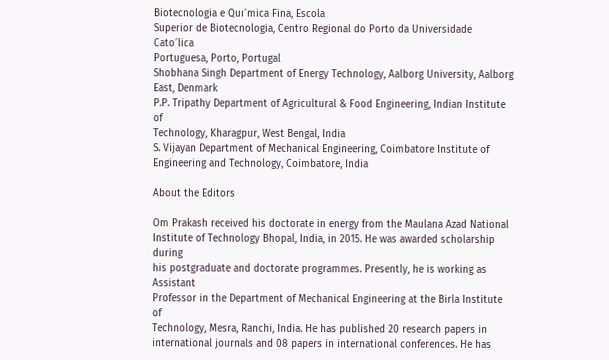Biotecnologia e Quı´mica Fina, Escola
Superior de Biotecnologia, Centro Regional do Porto da Universidade Cato´lica
Portuguesa, Porto, Portugal
Shobhana Singh Department of Energy Technology, Aalborg University, Aalborg
East, Denmark
P.P. Tripathy Department of Agricultural & Food Engineering, Indian Institute of
Technology, Kharagpur, West Bengal, India
S. Vijayan Department of Mechanical Engineering, Coimbatore Institute of
Engineering and Technology, Coimbatore, India

About the Editors

Om Prakash received his doctorate in energy from the Maulana Azad National
Institute of Technology Bhopal, India, in 2015. He was awarded scholarship during
his postgraduate and doctorate programmes. Presently, he is working as Assistant
Professor in the Department of Mechanical Engineering at the Birla Institute of
Technology, Mesra, Ranchi, India. He has published 20 research papers in international journals and 08 papers in international conferences. He has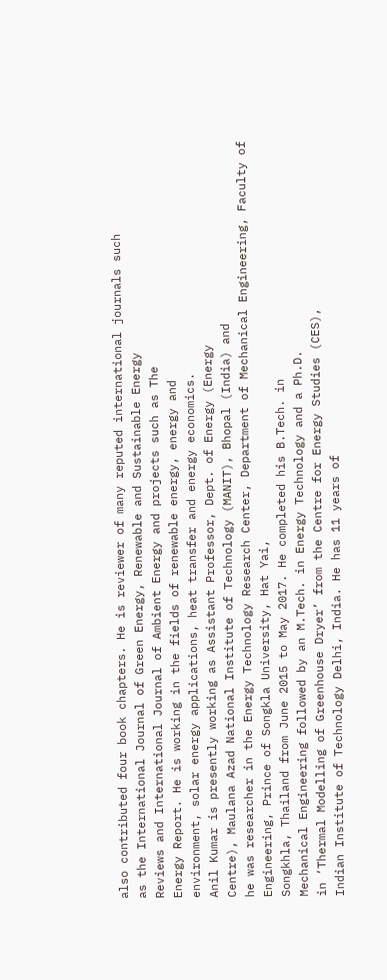also contributed four book chapters. He is reviewer of many reputed international journals such
as the International Journal of Green Energy, Renewable and Sustainable Energy
Reviews and International Journal of Ambient Energy and projects such as The
Energy Report. He is working in the fields of renewable energy, energy and
environment, solar energy applications, heat transfer and energy economics.
Anil Kumar is presently working as Assistant Professor, Dept. of Energy (Energy
Centre), Maulana Azad National Institute of Technology (MANIT), Bhopal (India) and
he was researcher in the Energy Technology Research Center, Department of Mechanical Engineering, Faculty of Engineering, Prince of Songkla University, Hat Yai,
Songkhla, Thailand from June 2015 to May 2017. He completed his B.Tech. in
Mechanical Engineering followed by an M.Tech. in Energy Technology and a Ph.D.
in ‘Thermal Modelling of Greenhouse Dryer’ from the Centre for Energy Studies (CES),
Indian Institute of Technology Delhi, India. He has 11 years of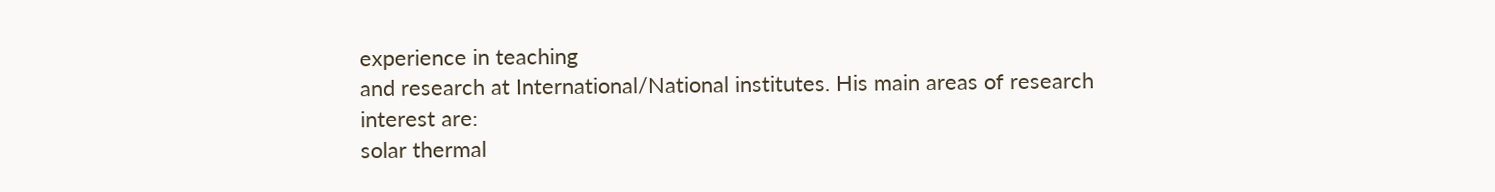experience in teaching
and research at International/National institutes. His main areas of research interest are:
solar thermal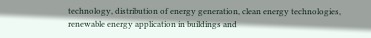technology, distribution of energy generation, clean energy technologies,
renewable energy application in buildings and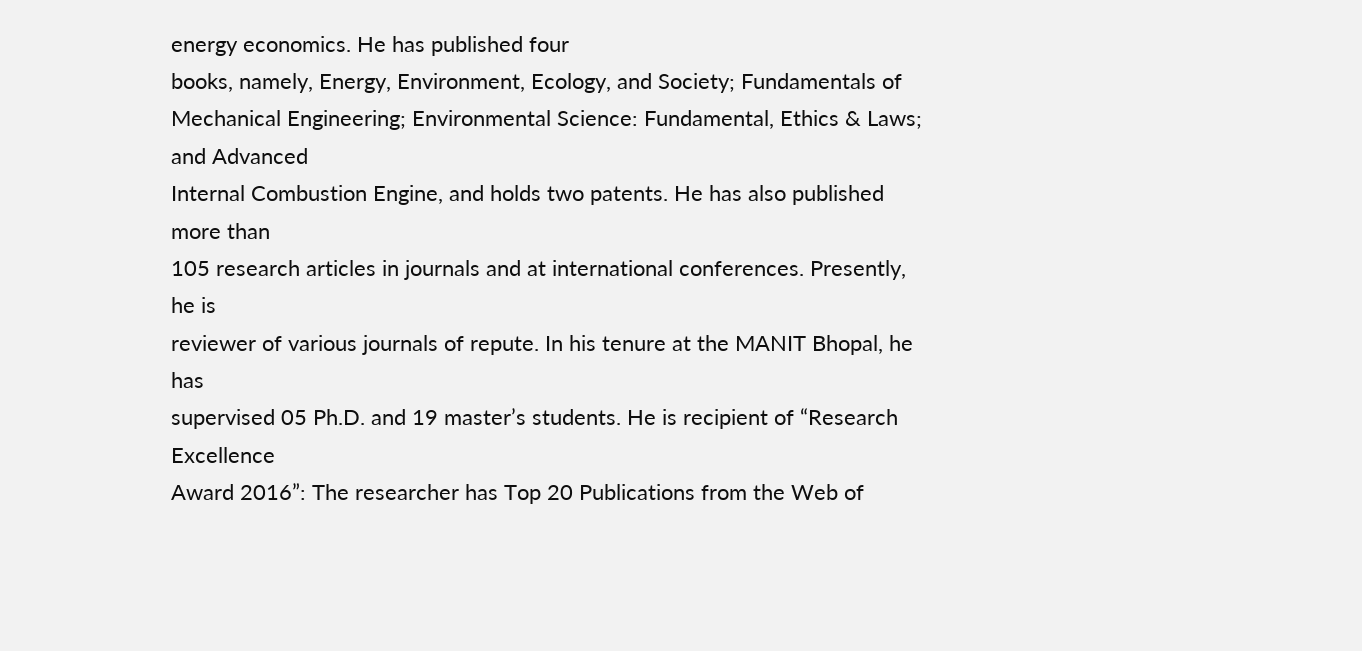energy economics. He has published four
books, namely, Energy, Environment, Ecology, and Society; Fundamentals of Mechanical Engineering; Environmental Science: Fundamental, Ethics & Laws; and Advanced
Internal Combustion Engine, and holds two patents. He has also published more than
105 research articles in journals and at international conferences. Presently, he is
reviewer of various journals of repute. In his tenure at the MANIT Bhopal, he has
supervised 05 Ph.D. and 19 master’s students. He is recipient of “Research Excellence
Award 2016”: The researcher has Top 20 Publications from the Web of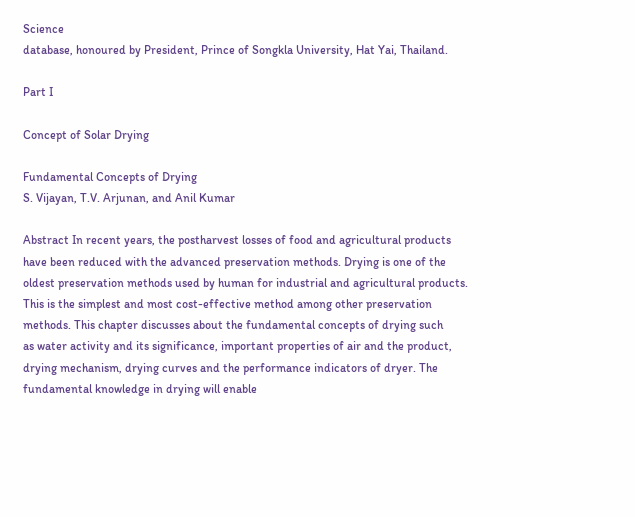Science
database, honoured by President, Prince of Songkla University, Hat Yai, Thailand.

Part I

Concept of Solar Drying

Fundamental Concepts of Drying
S. Vijayan, T.V. Arjunan, and Anil Kumar

Abstract In recent years, the postharvest losses of food and agricultural products
have been reduced with the advanced preservation methods. Drying is one of the
oldest preservation methods used by human for industrial and agricultural products.
This is the simplest and most cost-effective method among other preservation
methods. This chapter discusses about the fundamental concepts of drying such
as water activity and its significance, important properties of air and the product,
drying mechanism, drying curves and the performance indicators of dryer. The
fundamental knowledge in drying will enable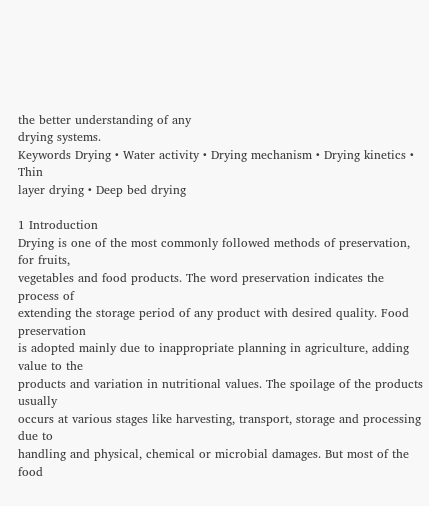the better understanding of any
drying systems.
Keywords Drying • Water activity • Drying mechanism • Drying kinetics • Thin
layer drying • Deep bed drying

1 Introduction
Drying is one of the most commonly followed methods of preservation, for fruits,
vegetables and food products. The word preservation indicates the process of
extending the storage period of any product with desired quality. Food preservation
is adopted mainly due to inappropriate planning in agriculture, adding value to the
products and variation in nutritional values. The spoilage of the products usually
occurs at various stages like harvesting, transport, storage and processing due to
handling and physical, chemical or microbial damages. But most of the food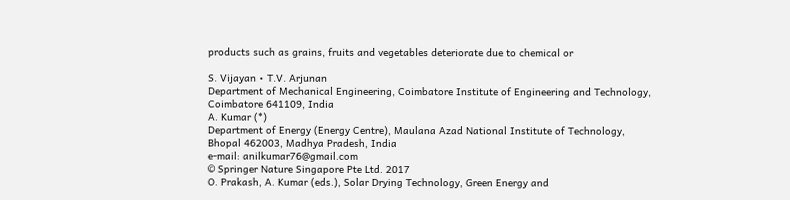products such as grains, fruits and vegetables deteriorate due to chemical or

S. Vijayan • T.V. Arjunan
Department of Mechanical Engineering, Coimbatore Institute of Engineering and Technology,
Coimbatore 641109, India
A. Kumar (*)
Department of Energy (Energy Centre), Maulana Azad National Institute of Technology,
Bhopal 462003, Madhya Pradesh, India
e-mail: anilkumar76@gmail.com
© Springer Nature Singapore Pte Ltd. 2017
O. Prakash, A. Kumar (eds.), Solar Drying Technology, Green Energy and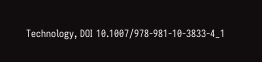Technology, DOI 10.1007/978-981-10-3833-4_1